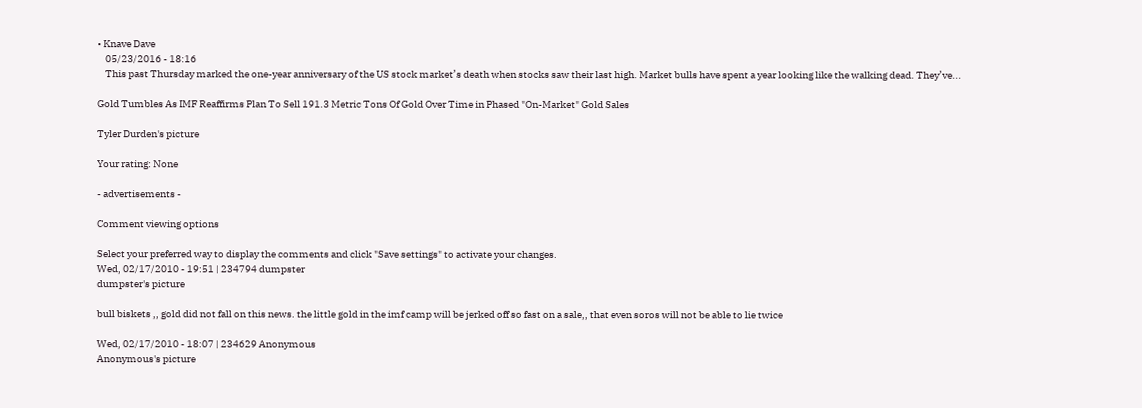• Knave Dave
    05/23/2016 - 18:16
    This past Thursday marked the one-year anniversary of the US stock market’s death when stocks saw their last high. Market bulls have spent a year looking like the walking dead. They’ve...

Gold Tumbles As IMF Reaffirms Plan To Sell 191.3 Metric Tons Of Gold Over Time in Phased "On-Market" Gold Sales

Tyler Durden's picture

Your rating: None

- advertisements -

Comment viewing options

Select your preferred way to display the comments and click "Save settings" to activate your changes.
Wed, 02/17/2010 - 19:51 | 234794 dumpster
dumpster's picture

bull biskets ,, gold did not fall on this news. the little gold in the imf camp will be jerked off so fast on a sale,, that even soros will not be able to lie twice

Wed, 02/17/2010 - 18:07 | 234629 Anonymous
Anonymous's picture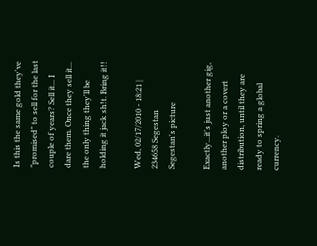Is this the same gold they've "promised" to sell for the last couple of years? Sell it... I dare them. Once they sell it... the only thing they'll be holding it jack sh!t. Bring it!!

Wed, 02/17/2010 - 18:21 | 234658 Segestan
Segestan's picture

Exactly...it's just another gig, another ploy or a covert distribution, until they are ready to spring a global currency.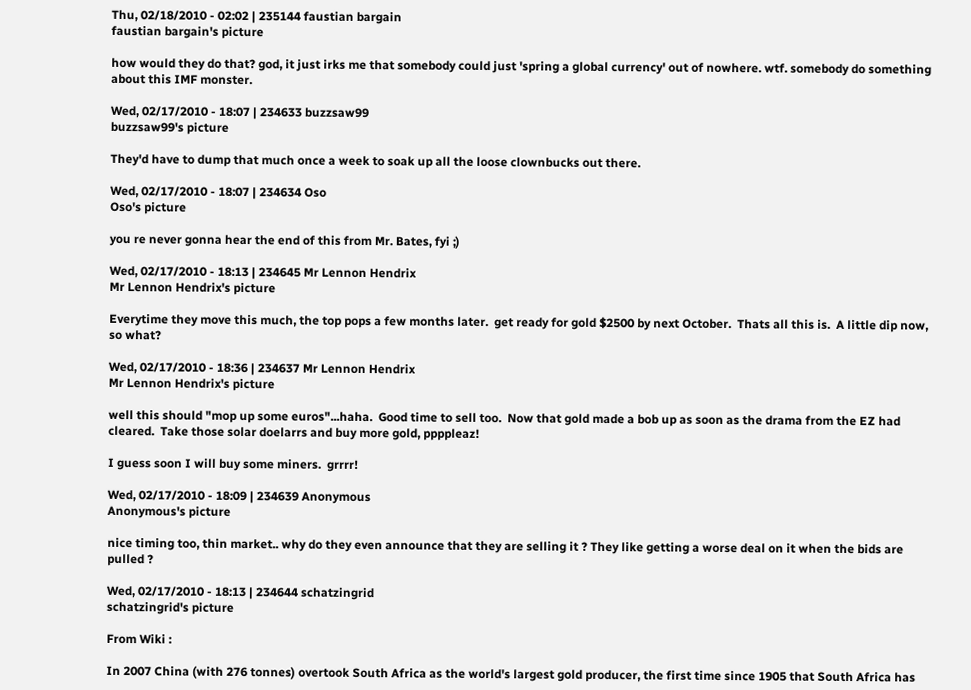Thu, 02/18/2010 - 02:02 | 235144 faustian bargain
faustian bargain's picture

how would they do that? god, it just irks me that somebody could just 'spring a global currency' out of nowhere. wtf. somebody do something about this IMF monster.

Wed, 02/17/2010 - 18:07 | 234633 buzzsaw99
buzzsaw99's picture

They'd have to dump that much once a week to soak up all the loose clownbucks out there.

Wed, 02/17/2010 - 18:07 | 234634 Oso
Oso's picture

you re never gonna hear the end of this from Mr. Bates, fyi ;)

Wed, 02/17/2010 - 18:13 | 234645 Mr Lennon Hendrix
Mr Lennon Hendrix's picture

Everytime they move this much, the top pops a few months later.  get ready for gold $2500 by next October.  Thats all this is.  A little dip now, so what?

Wed, 02/17/2010 - 18:36 | 234637 Mr Lennon Hendrix
Mr Lennon Hendrix's picture

well this should "mop up some euros"...haha.  Good time to sell too.  Now that gold made a bob up as soon as the drama from the EZ had cleared.  Take those solar doelarrs and buy more gold, ppppleaz!

I guess soon I will buy some miners.  grrrr!

Wed, 02/17/2010 - 18:09 | 234639 Anonymous
Anonymous's picture

nice timing too, thin market.. why do they even announce that they are selling it ? They like getting a worse deal on it when the bids are pulled ?

Wed, 02/17/2010 - 18:13 | 234644 schatzingrid
schatzingrid's picture

From Wiki :

In 2007 China (with 276 tonnes) overtook South Africa as the world's largest gold producer, the first time since 1905 that South Africa has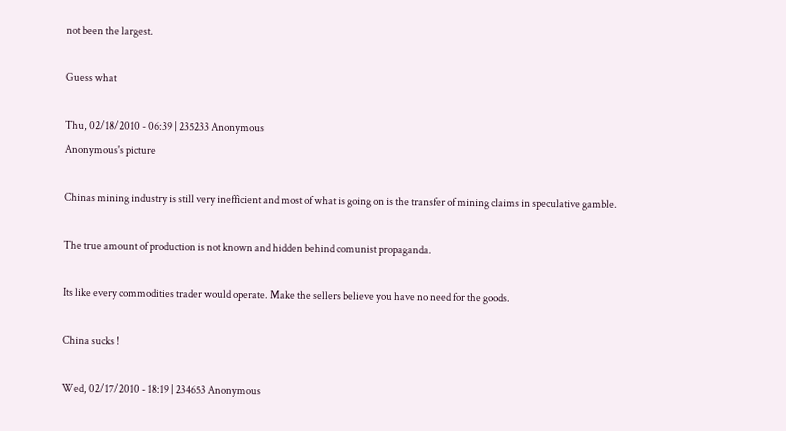not been the largest.

Guess what

Thu, 02/18/2010 - 06:39 | 235233 Anonymous
Anonymous's picture

Chinas mining industry is still very inefficient and most of what is going on is the transfer of mining claims in speculative gamble.

The true amount of production is not known and hidden behind comunist propaganda.

Its like every commodities trader would operate. Make the sellers believe you have no need for the goods.

China sucks !

Wed, 02/17/2010 - 18:19 | 234653 Anonymous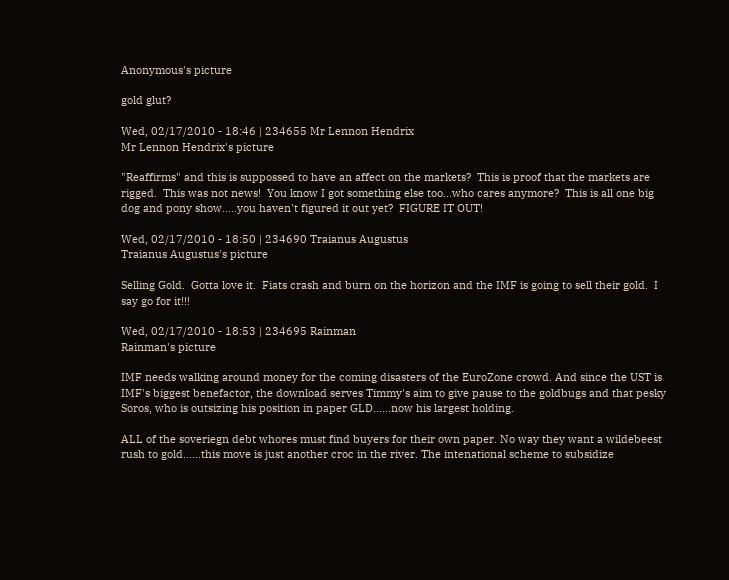Anonymous's picture

gold glut?

Wed, 02/17/2010 - 18:46 | 234655 Mr Lennon Hendrix
Mr Lennon Hendrix's picture

"Reaffirms" and this is suppossed to have an affect on the markets?  This is proof that the markets are rigged.  This was not news!  You know I got something else too...who cares anymore?  This is all one big dog and pony show.....you haven't figured it out yet?  FIGURE IT OUT!

Wed, 02/17/2010 - 18:50 | 234690 Traianus Augustus
Traianus Augustus's picture

Selling Gold.  Gotta love it.  Fiats crash and burn on the horizon and the IMF is going to sell their gold.  I say go for it!!!

Wed, 02/17/2010 - 18:53 | 234695 Rainman
Rainman's picture

IMF needs walking around money for the coming disasters of the EuroZone crowd. And since the UST is IMF's biggest benefactor, the download serves Timmy's aim to give pause to the goldbugs and that pesky Soros, who is outsizing his position in paper GLD......now his largest holding.

ALL of the soveriegn debt whores must find buyers for their own paper. No way they want a wildebeest rush to gold......this move is just another croc in the river. The intenational scheme to subsidize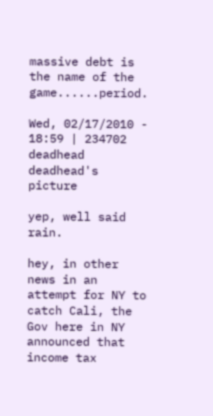massive debt is the name of the game......period.

Wed, 02/17/2010 - 18:59 | 234702 deadhead
deadhead's picture

yep, well said rain.

hey, in other news in an attempt for NY to catch Cali, the Gov here in NY announced that income tax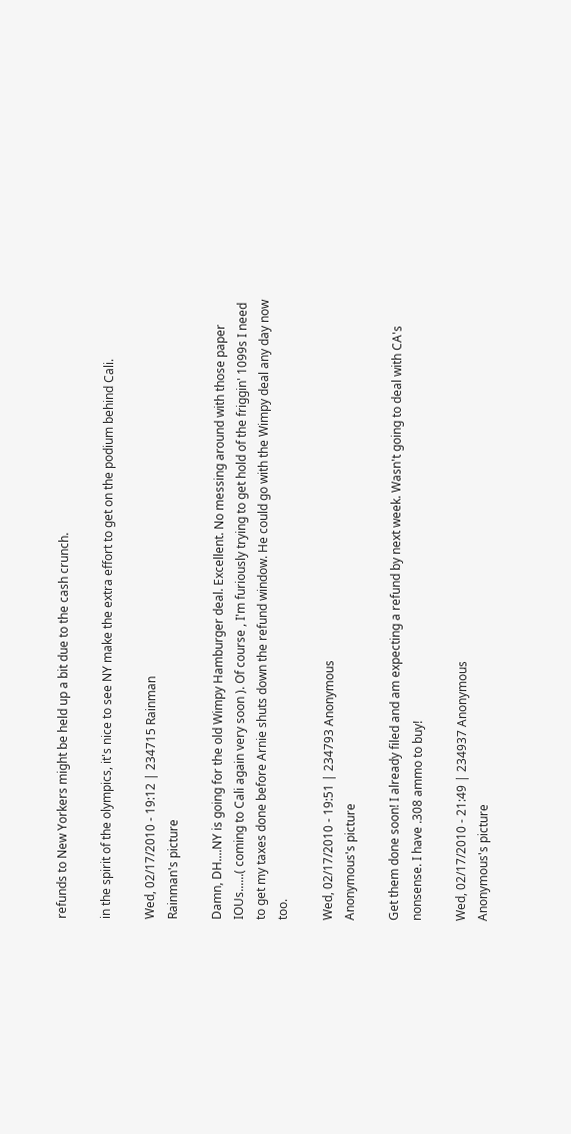refunds to New Yorkers might be held up a bit due to the cash crunch.

in the spirit of the olympics, it's nice to see NY make the extra effort to get on the podium behind Cali.

Wed, 02/17/2010 - 19:12 | 234715 Rainman
Rainman's picture

Damn, DH....NY is going for the old Wimpy Hamburger deal. Excellent. No messing around with those paper IOUs......( coming to Cali again very soon ). Of course , I'm furiously trying to get hold of the friggin' 1099s I need to get my taxes done before Arnie shuts down the refund window. He could go with the Wimpy deal any day now too.

Wed, 02/17/2010 - 19:51 | 234793 Anonymous
Anonymous's picture

Get them done soon! I already filed and am expecting a refund by next week. Wasn't going to deal with CA's nonsense. I have .308 ammo to buy!

Wed, 02/17/2010 - 21:49 | 234937 Anonymous
Anonymous's picture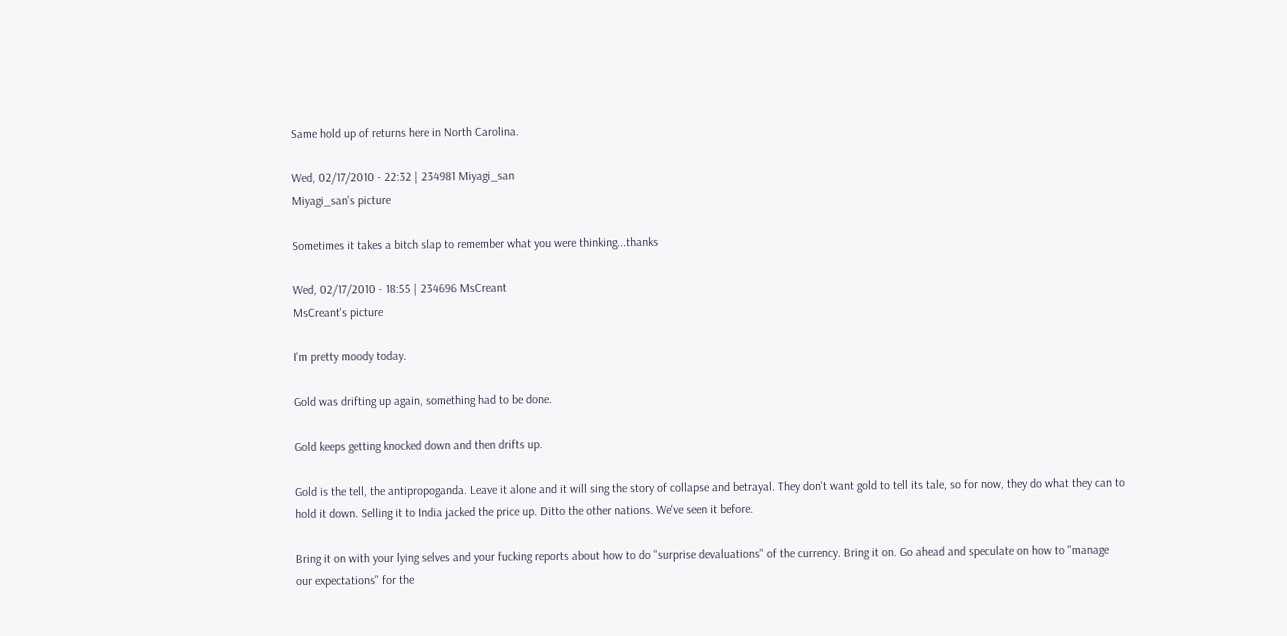Same hold up of returns here in North Carolina.

Wed, 02/17/2010 - 22:32 | 234981 Miyagi_san
Miyagi_san's picture

Sometimes it takes a bitch slap to remember what you were thinking...thanks

Wed, 02/17/2010 - 18:55 | 234696 MsCreant
MsCreant's picture

I'm pretty moody today.

Gold was drifting up again, something had to be done.

Gold keeps getting knocked down and then drifts up.

Gold is the tell, the antipropoganda. Leave it alone and it will sing the story of collapse and betrayal. They don't want gold to tell its tale, so for now, they do what they can to hold it down. Selling it to India jacked the price up. Ditto the other nations. We've seen it before.

Bring it on with your lying selves and your fucking reports about how to do "surprise devaluations" of the currency. Bring it on. Go ahead and speculate on how to "manage our expectations" for the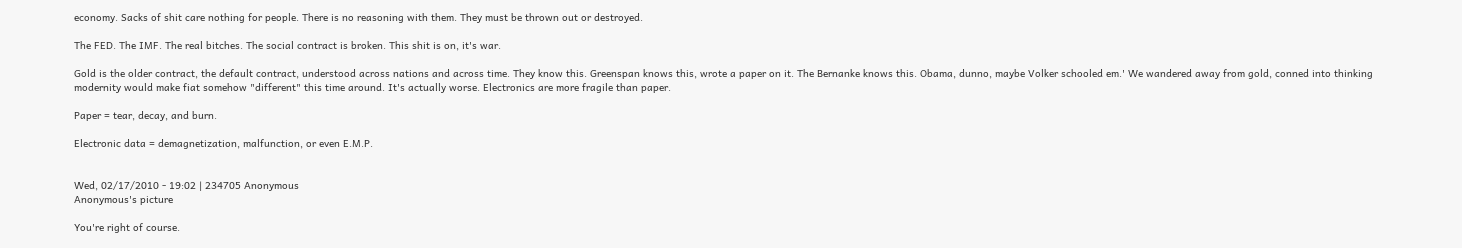economy. Sacks of shit care nothing for people. There is no reasoning with them. They must be thrown out or destroyed.

The FED. The IMF. The real bitches. The social contract is broken. This shit is on, it's war.

Gold is the older contract, the default contract, understood across nations and across time. They know this. Greenspan knows this, wrote a paper on it. The Bernanke knows this. Obama, dunno, maybe Volker schooled em.' We wandered away from gold, conned into thinking modernity would make fiat somehow "different" this time around. It's actually worse. Electronics are more fragile than paper.

Paper = tear, decay, and burn.

Electronic data = demagnetization, malfunction, or even E.M.P.


Wed, 02/17/2010 - 19:02 | 234705 Anonymous
Anonymous's picture

You're right of course.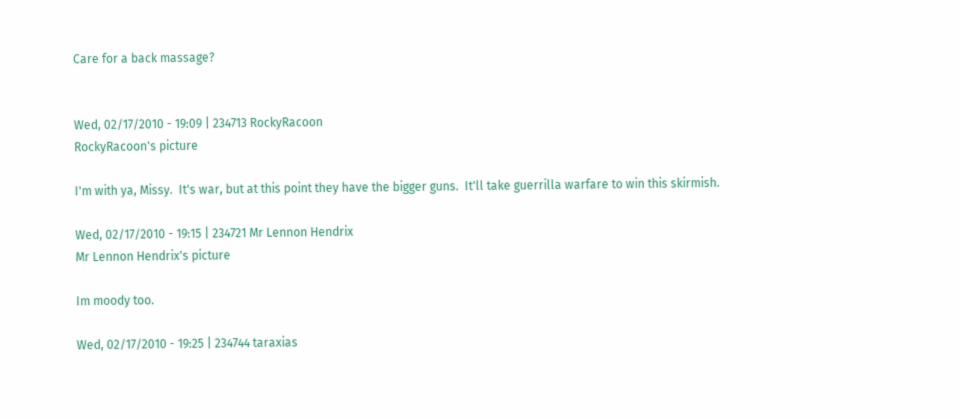Care for a back massage?


Wed, 02/17/2010 - 19:09 | 234713 RockyRacoon
RockyRacoon's picture

I'm with ya, Missy.  It's war, but at this point they have the bigger guns.  It'll take guerrilla warfare to win this skirmish.

Wed, 02/17/2010 - 19:15 | 234721 Mr Lennon Hendrix
Mr Lennon Hendrix's picture

Im moody too.

Wed, 02/17/2010 - 19:25 | 234744 taraxias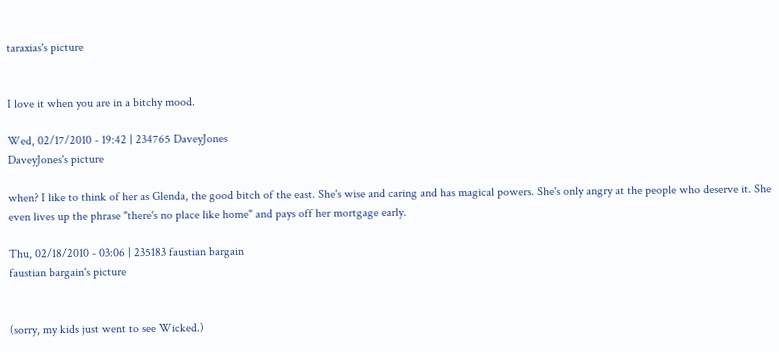taraxias's picture


I love it when you are in a bitchy mood.

Wed, 02/17/2010 - 19:42 | 234765 DaveyJones
DaveyJones's picture

when? I like to think of her as Glenda, the good bitch of the east. She's wise and caring and has magical powers. She's only angry at the people who deserve it. She even lives up the phrase "there's no place like home" and pays off her mortgage early.

Thu, 02/18/2010 - 03:06 | 235183 faustian bargain
faustian bargain's picture


(sorry, my kids just went to see Wicked.)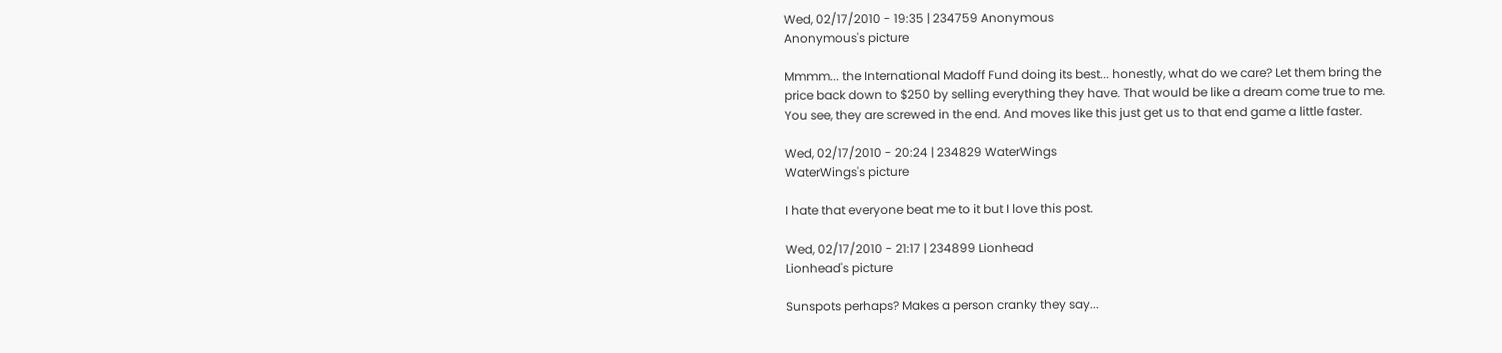Wed, 02/17/2010 - 19:35 | 234759 Anonymous
Anonymous's picture

Mmmm... the International Madoff Fund doing its best... honestly, what do we care? Let them bring the price back down to $250 by selling everything they have. That would be like a dream come true to me. You see, they are screwed in the end. And moves like this just get us to that end game a little faster.

Wed, 02/17/2010 - 20:24 | 234829 WaterWings
WaterWings's picture

I hate that everyone beat me to it but I love this post.

Wed, 02/17/2010 - 21:17 | 234899 Lionhead
Lionhead's picture

Sunspots perhaps? Makes a person cranky they say...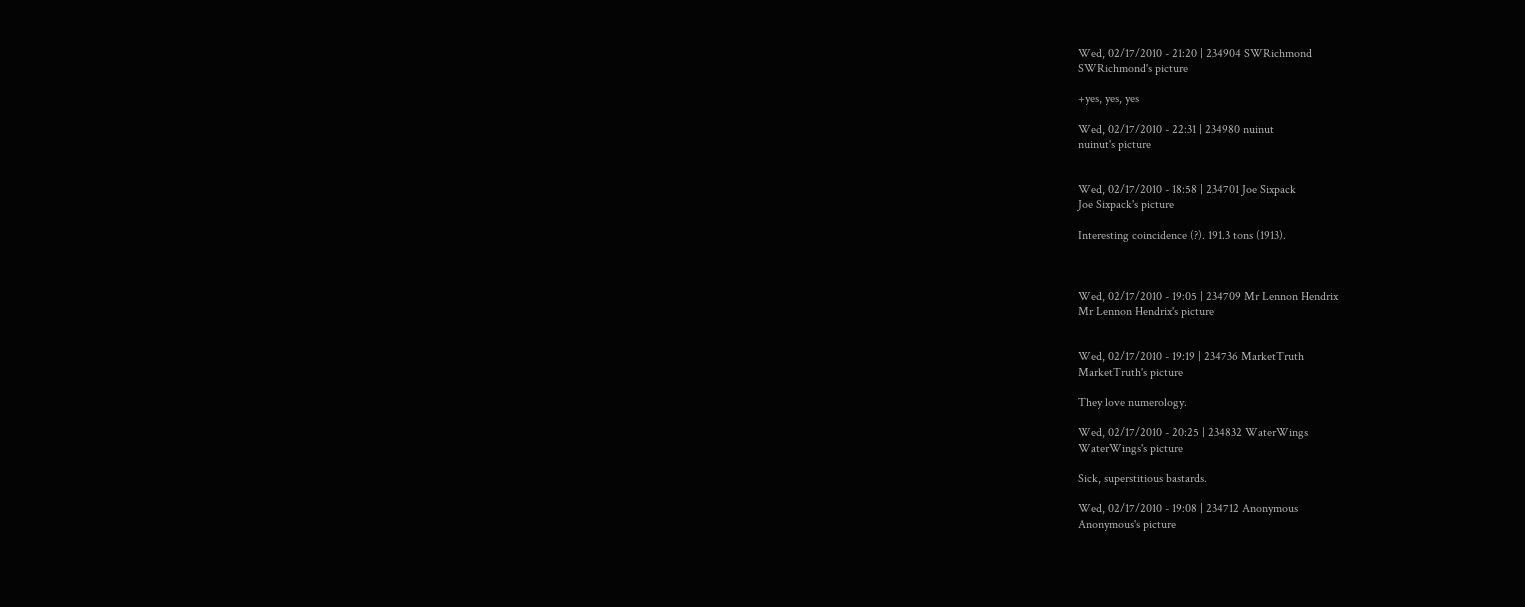Wed, 02/17/2010 - 21:20 | 234904 SWRichmond
SWRichmond's picture

+yes, yes, yes

Wed, 02/17/2010 - 22:31 | 234980 nuinut
nuinut's picture


Wed, 02/17/2010 - 18:58 | 234701 Joe Sixpack
Joe Sixpack's picture

Interesting coincidence (?). 191.3 tons (1913).



Wed, 02/17/2010 - 19:05 | 234709 Mr Lennon Hendrix
Mr Lennon Hendrix's picture


Wed, 02/17/2010 - 19:19 | 234736 MarketTruth
MarketTruth's picture

They love numerology.

Wed, 02/17/2010 - 20:25 | 234832 WaterWings
WaterWings's picture

Sick, superstitious bastards.

Wed, 02/17/2010 - 19:08 | 234712 Anonymous
Anonymous's picture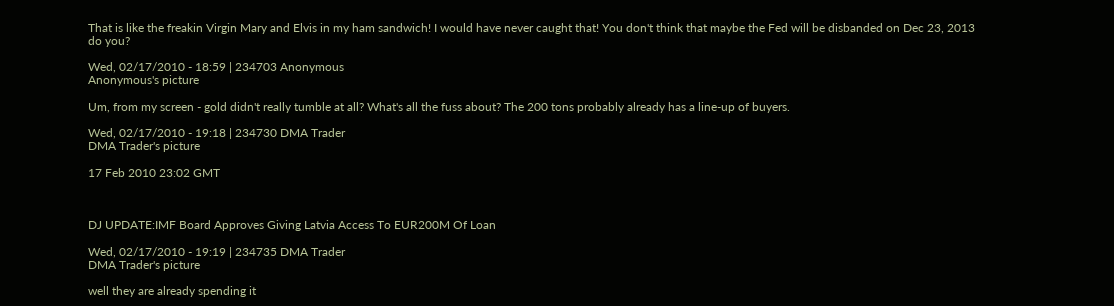That is like the freakin Virgin Mary and Elvis in my ham sandwich! I would have never caught that! You don't think that maybe the Fed will be disbanded on Dec 23, 2013 do you?

Wed, 02/17/2010 - 18:59 | 234703 Anonymous
Anonymous's picture

Um, from my screen - gold didn't really tumble at all? What's all the fuss about? The 200 tons probably already has a line-up of buyers.

Wed, 02/17/2010 - 19:18 | 234730 DMA Trader
DMA Trader's picture

17 Feb 2010 23:02 GMT



DJ UPDATE:IMF Board Approves Giving Latvia Access To EUR200M Of Loan

Wed, 02/17/2010 - 19:19 | 234735 DMA Trader
DMA Trader's picture

well they are already spending it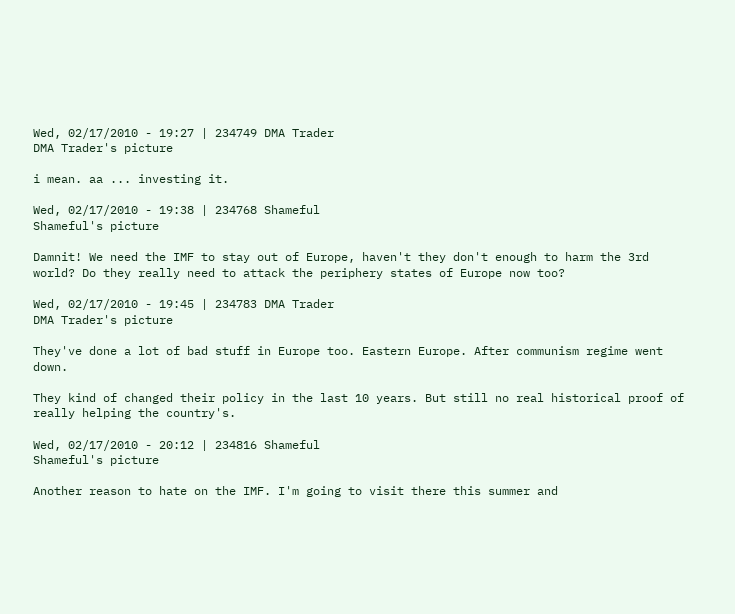Wed, 02/17/2010 - 19:27 | 234749 DMA Trader
DMA Trader's picture

i mean. aa ... investing it.

Wed, 02/17/2010 - 19:38 | 234768 Shameful
Shameful's picture

Damnit! We need the IMF to stay out of Europe, haven't they don't enough to harm the 3rd world? Do they really need to attack the periphery states of Europe now too?

Wed, 02/17/2010 - 19:45 | 234783 DMA Trader
DMA Trader's picture

They've done a lot of bad stuff in Europe too. Eastern Europe. After communism regime went down.

They kind of changed their policy in the last 10 years. But still no real historical proof of really helping the country's.

Wed, 02/17/2010 - 20:12 | 234816 Shameful
Shameful's picture

Another reason to hate on the IMF. I'm going to visit there this summer and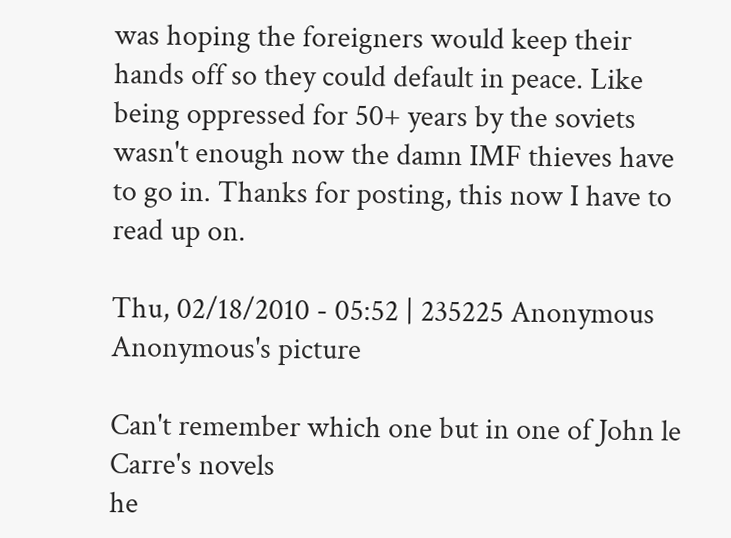was hoping the foreigners would keep their hands off so they could default in peace. Like being oppressed for 50+ years by the soviets wasn't enough now the damn IMF thieves have to go in. Thanks for posting, this now I have to read up on.

Thu, 02/18/2010 - 05:52 | 235225 Anonymous
Anonymous's picture

Can't remember which one but in one of John le Carre's novels
he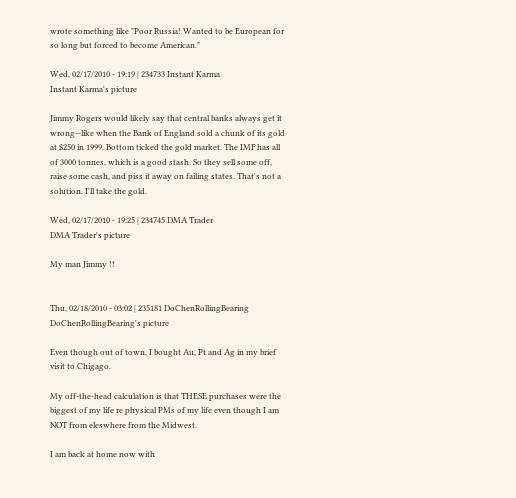wrote something like "Poor Russia! Wanted to be European for so long but forced to become American."

Wed, 02/17/2010 - 19:19 | 234733 Instant Karma
Instant Karma's picture

Jimmy Rogers would likely say that central banks always get it wrong--like when the Bank of England sold a chunk of its gold at $250 in 1999. Bottom ticked the gold market. The IMF has all of 3000 tonnes, which is a good stash. So they sell some off, raise some cash, and piss it away on failing states. That's not a solution. I'll take the gold.

Wed, 02/17/2010 - 19:25 | 234745 DMA Trader
DMA Trader's picture

My man Jimmy !!


Thu, 02/18/2010 - 03:02 | 235181 DoChenRollingBearing
DoChenRollingBearing's picture

Even though out of town, I bought Au, Pt and Ag in my brief visit to Chigago.

My off-the-head calculation is that THESE purchases were the biggest of my life re physical PMs of my life even though I am NOT from eleswhere from the Midwest.

I am back at home now with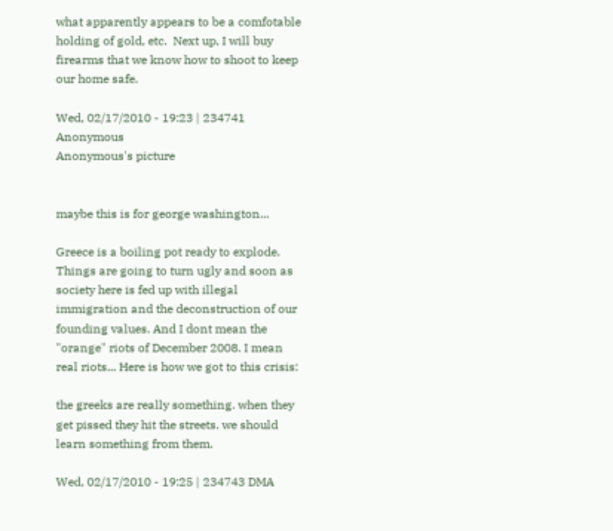what apparently appears to be a comfotable holding of gold, etc.  Next up, I will buy firearms that we know how to shoot to keep our home safe.

Wed, 02/17/2010 - 19:23 | 234741 Anonymous
Anonymous's picture


maybe this is for george washington...

Greece is a boiling pot ready to explode. Things are going to turn ugly and soon as society here is fed up with illegal immigration and the deconstruction of our founding values. And I dont mean the "orange" riots of December 2008. I mean real riots... Here is how we got to this crisis:

the greeks are really something. when they get pissed they hit the streets. we should learn something from them.

Wed, 02/17/2010 - 19:25 | 234743 DMA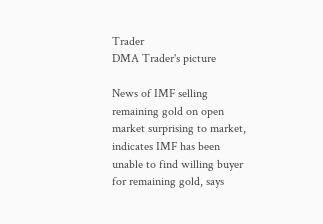Trader
DMA Trader's picture

News of IMF selling remaining gold on open market surprising to market, indicates IMF has been unable to find willing buyer for remaining gold, says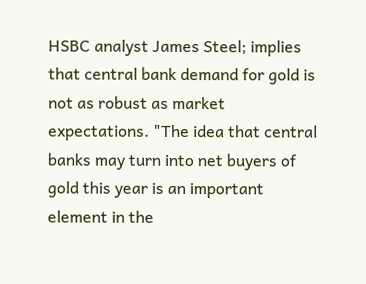HSBC analyst James Steel; implies that central bank demand for gold is not as robust as market expectations. "The idea that central banks may turn into net buyers of gold this year is an important element in the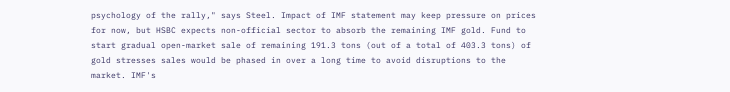psychology of the rally," says Steel. Impact of IMF statement may keep pressure on prices for now, but HSBC expects non-official sector to absorb the remaining IMF gold. Fund to start gradual open-market sale of remaining 191.3 tons (out of a total of 403.3 tons) of gold stresses sales would be phased in over a long time to avoid disruptions to the market. IMF's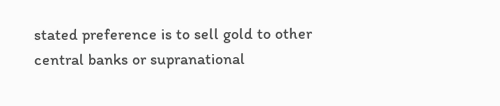stated preference is to sell gold to other central banks or supranational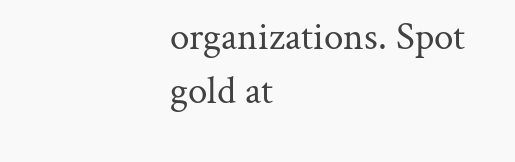organizations. Spot gold at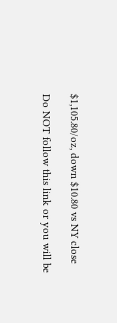$1,105.80/oz, down $10.80 vs NY close

Do NOT follow this link or you will be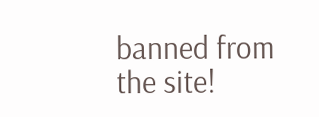banned from the site!